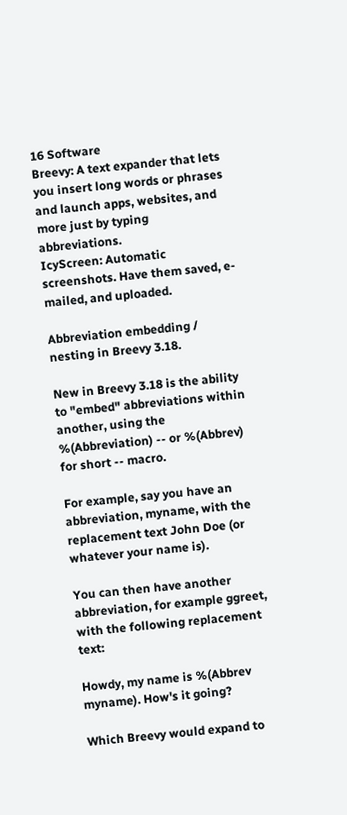16 Software
Breevy: A text expander that lets you insert long words or phrases and launch apps, websites, and more just by typing abbreviations.
IcyScreen: Automatic screenshots. Have them saved, e-mailed, and uploaded.

Abbreviation embedding / nesting in Breevy 3.18.

New in Breevy 3.18 is the ability to "embed" abbreviations within another, using the %(Abbreviation) -- or %(Abbrev) for short -- macro.

For example, say you have an abbreviation, myname, with the replacement text John Doe (or whatever your name is).

You can then have another abbreviation, for example ggreet, with the following replacement text:

Howdy, my name is %(Abbrev myname). How's it going?

Which Breevy would expand to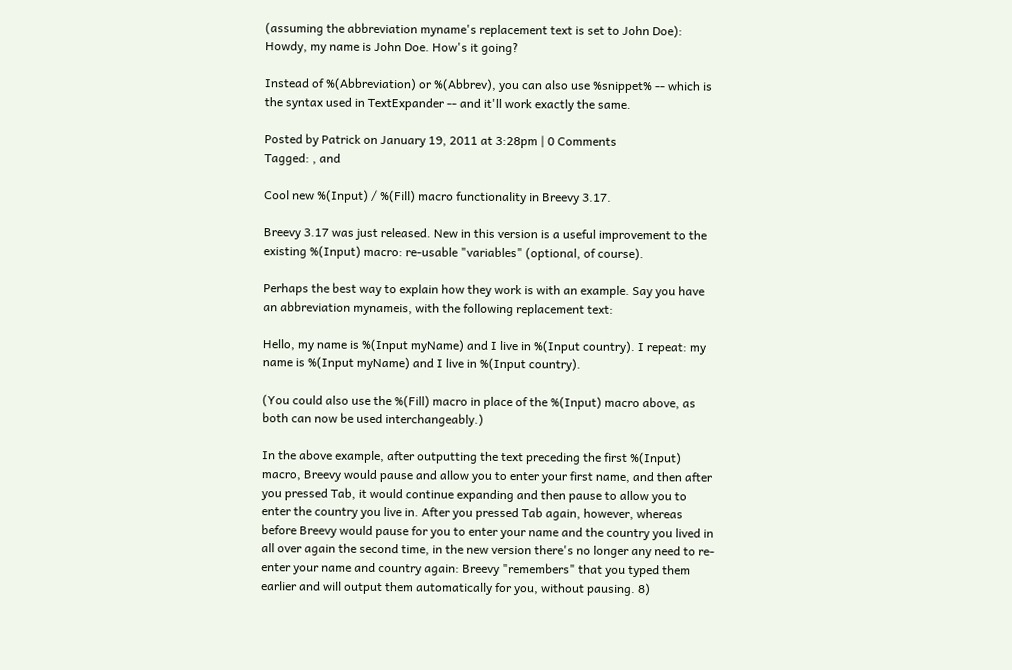(assuming the abbreviation myname's replacement text is set to John Doe): Howdy, my name is John Doe. How's it going?

Instead of %(Abbreviation) or %(Abbrev), you can also use %snippet% -- which is the syntax used in TextExpander -- and it'll work exactly the same.

Posted by Patrick on January 19, 2011 at 3:28pm | 0 Comments
Tagged: , and

Cool new %(Input) / %(Fill) macro functionality in Breevy 3.17.

Breevy 3.17 was just released. New in this version is a useful improvement to the existing %(Input) macro: re-usable "variables" (optional, of course).

Perhaps the best way to explain how they work is with an example. Say you have an abbreviation mynameis, with the following replacement text:

Hello, my name is %(Input myName) and I live in %(Input country). I repeat: my name is %(Input myName) and I live in %(Input country).

(You could also use the %(Fill) macro in place of the %(Input) macro above, as both can now be used interchangeably.)

In the above example, after outputting the text preceding the first %(Input) macro, Breevy would pause and allow you to enter your first name, and then after you pressed Tab, it would continue expanding and then pause to allow you to enter the country you live in. After you pressed Tab again, however, whereas before Breevy would pause for you to enter your name and the country you lived in all over again the second time, in the new version there's no longer any need to re-enter your name and country again: Breevy "remembers" that you typed them earlier and will output them automatically for you, without pausing. 8)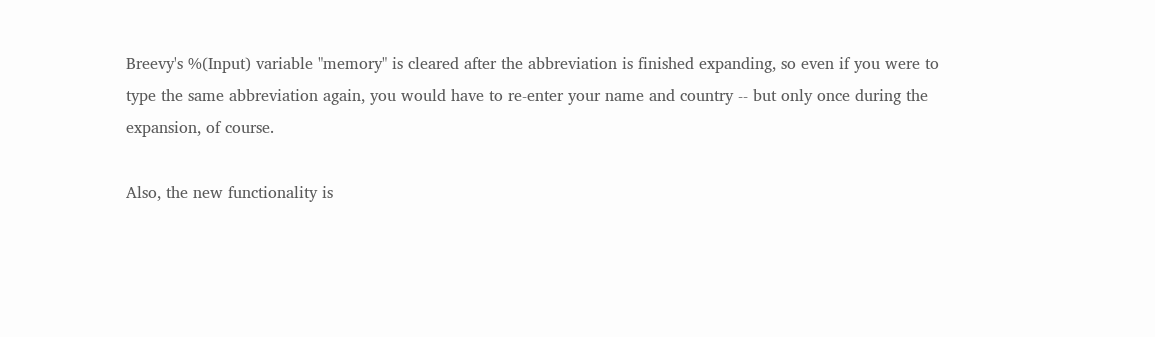Breevy's %(Input) variable "memory" is cleared after the abbreviation is finished expanding, so even if you were to type the same abbreviation again, you would have to re-enter your name and country -- but only once during the expansion, of course.

Also, the new functionality is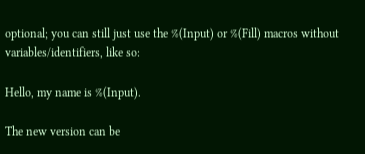optional; you can still just use the %(Input) or %(Fill) macros without variables/identifiers, like so:

Hello, my name is %(Input).

The new version can be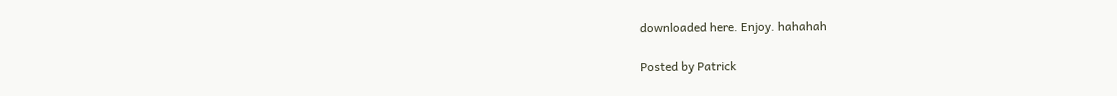downloaded here. Enjoy. hahahah

Posted by Patrick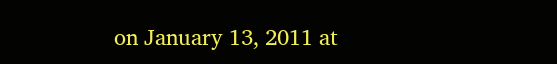on January 13, 2011 at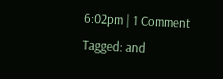6:02pm | 1 Comment
Tagged: and